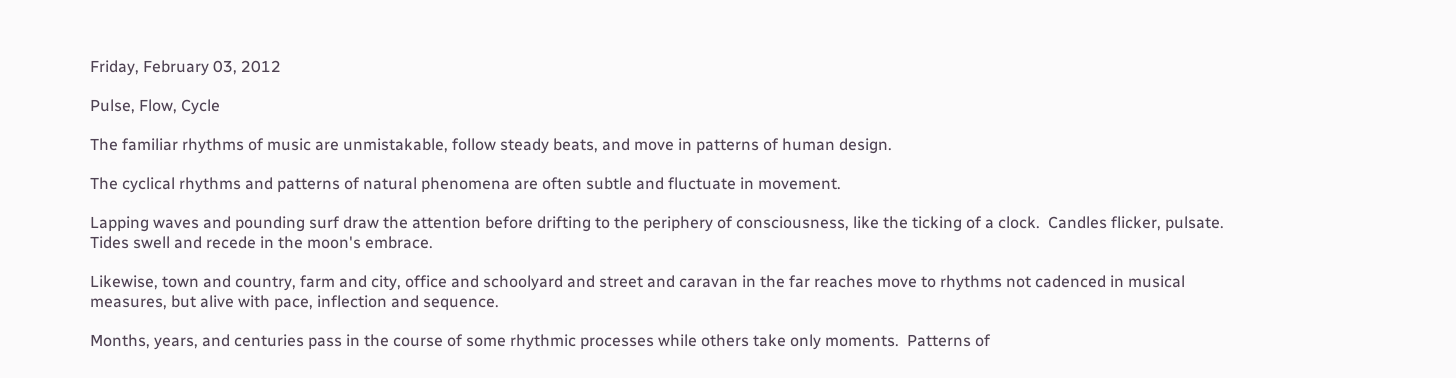Friday, February 03, 2012

Pulse, Flow, Cycle

The familiar rhythms of music are unmistakable, follow steady beats, and move in patterns of human design.

The cyclical rhythms and patterns of natural phenomena are often subtle and fluctuate in movement.

Lapping waves and pounding surf draw the attention before drifting to the periphery of consciousness, like the ticking of a clock.  Candles flicker, pulsate.  Tides swell and recede in the moon's embrace.

Likewise, town and country, farm and city, office and schoolyard and street and caravan in the far reaches move to rhythms not cadenced in musical measures, but alive with pace, inflection and sequence.

Months, years, and centuries pass in the course of some rhythmic processes while others take only moments.  Patterns of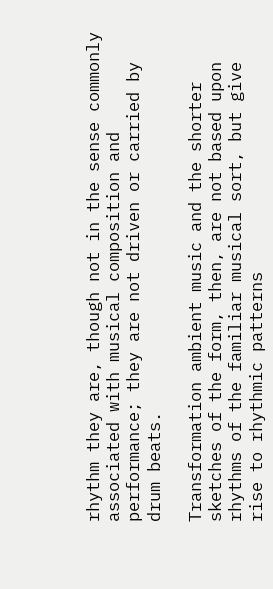rhythm they are, though not in the sense commonly associated with musical composition and performance; they are not driven or carried by drum beats.

Transformation ambient music and the shorter sketches of the form, then, are not based upon rhythms of the familiar musical sort, but give rise to rhythmic patterns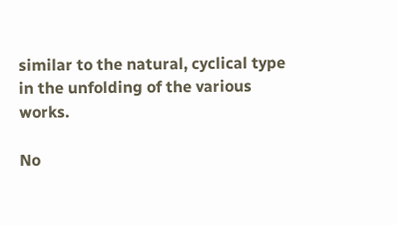similar to the natural, cyclical type in the unfolding of the various works.

No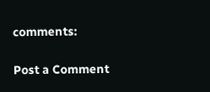comments:

Post a Comment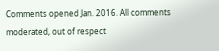Comments opened Jan. 2016. All comments moderated, out of respect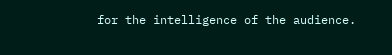for the intelligence of the audience.